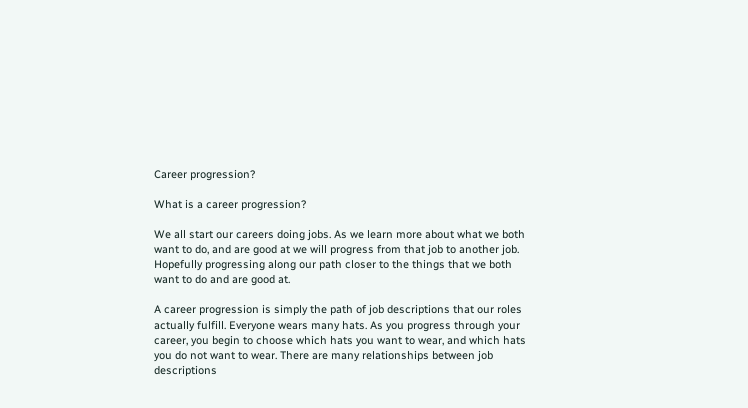Career progression?

What is a career progression?

We all start our careers doing jobs. As we learn more about what we both want to do, and are good at we will progress from that job to another job. Hopefully progressing along our path closer to the things that we both want to do and are good at.

A career progression is simply the path of job descriptions that our roles actually fulfill. Everyone wears many hats. As you progress through your career, you begin to choose which hats you want to wear, and which hats you do not want to wear. There are many relationships between job descriptions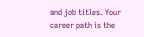and job titles. Your career path is the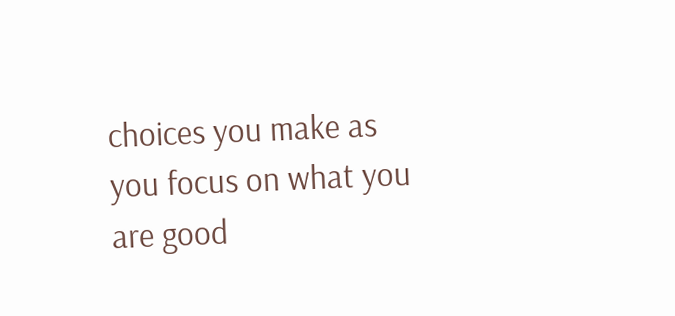choices you make as you focus on what you are good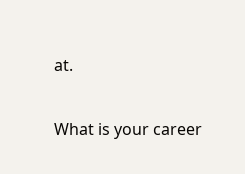at.

What is your career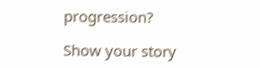progression?

Show your story